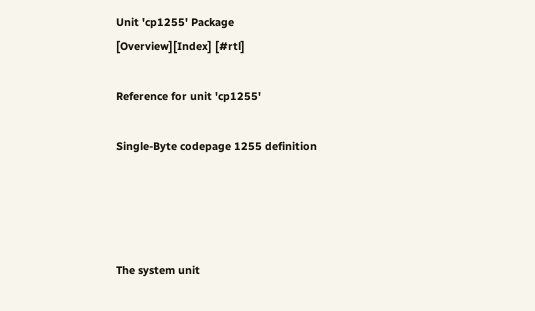Unit 'cp1255' Package
[Overview][Index] [#rtl]

Reference for unit 'cp1255'

Single-Byte codepage 1255 definition




The system unit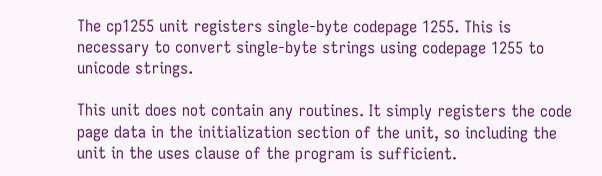The cp1255 unit registers single-byte codepage 1255. This is necessary to convert single-byte strings using codepage 1255 to unicode strings.

This unit does not contain any routines. It simply registers the code page data in the initialization section of the unit, so including the unit in the uses clause of the program is sufficient.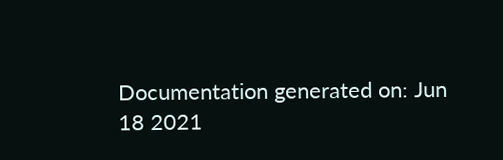Documentation generated on: Jun 18 2021